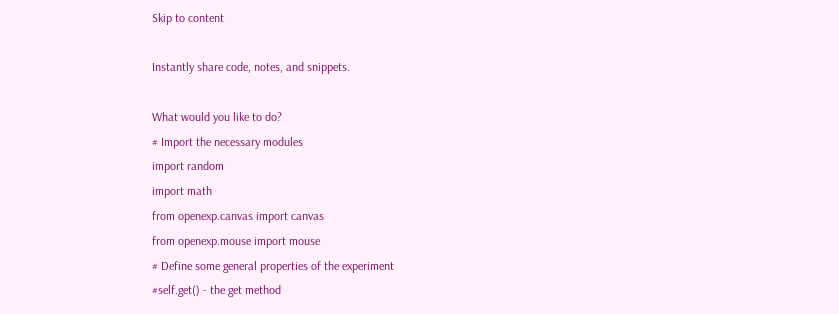Skip to content

Instantly share code, notes, and snippets.

What would you like to do?
# Import the necessary modules
import random
import math
from openexp.canvas import canvas
from openexp.mouse import mouse
# Define some general properties of the experiment
#self.get() - the get method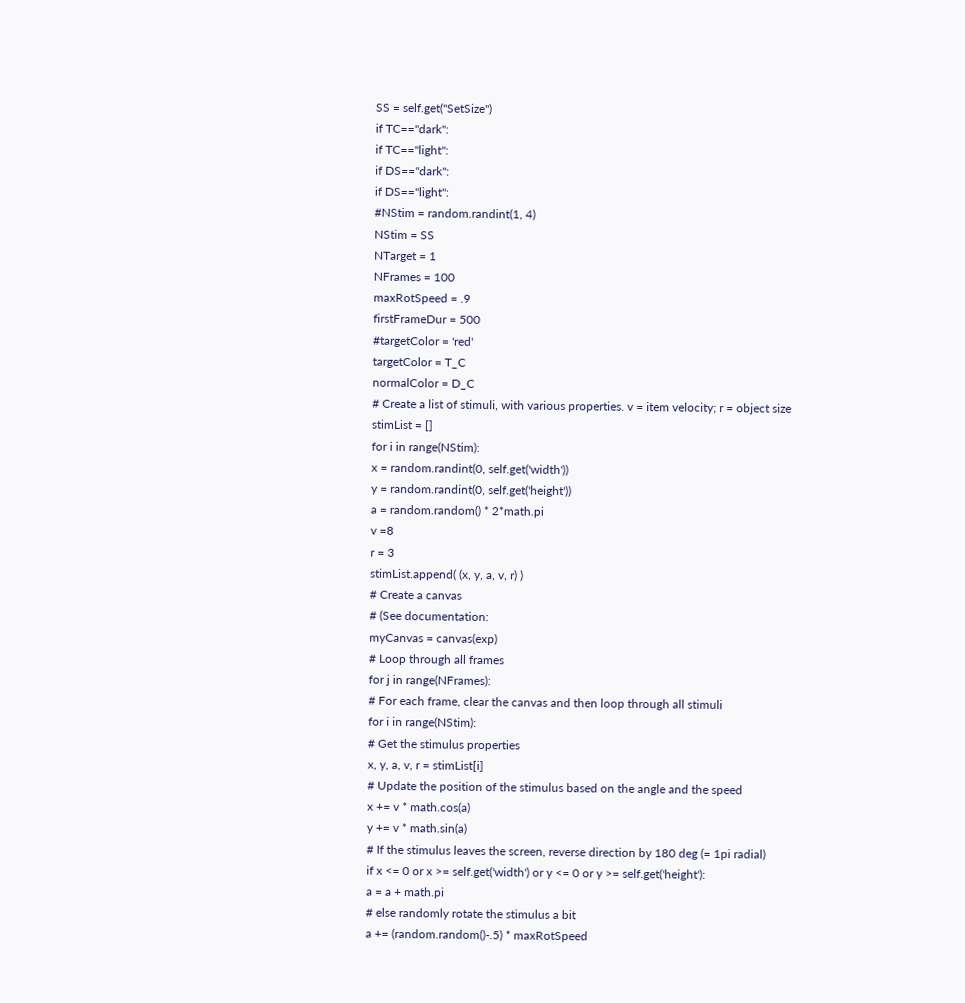SS = self.get("SetSize")
if TC=="dark":
if TC=="light":
if DS=="dark":
if DS=="light":
#NStim = random.randint(1, 4)
NStim = SS
NTarget = 1
NFrames = 100
maxRotSpeed = .9
firstFrameDur = 500
#targetColor = 'red'
targetColor = T_C
normalColor = D_C
# Create a list of stimuli, with various properties. v = item velocity; r = object size
stimList = []
for i in range(NStim):
x = random.randint(0, self.get('width'))
y = random.randint(0, self.get('height'))
a = random.random() * 2*math.pi
v =8
r = 3
stimList.append( (x, y, a, v, r) )
# Create a canvas
# (See documentation:
myCanvas = canvas(exp)
# Loop through all frames
for j in range(NFrames):
# For each frame, clear the canvas and then loop through all stimuli
for i in range(NStim):
# Get the stimulus properties
x, y, a, v, r = stimList[i]
# Update the position of the stimulus based on the angle and the speed
x += v * math.cos(a)
y += v * math.sin(a)
# If the stimulus leaves the screen, reverse direction by 180 deg (= 1pi radial)
if x <= 0 or x >= self.get('width') or y <= 0 or y >= self.get('height'):
a = a + math.pi
# else randomly rotate the stimulus a bit
a += (random.random()-.5) * maxRotSpeed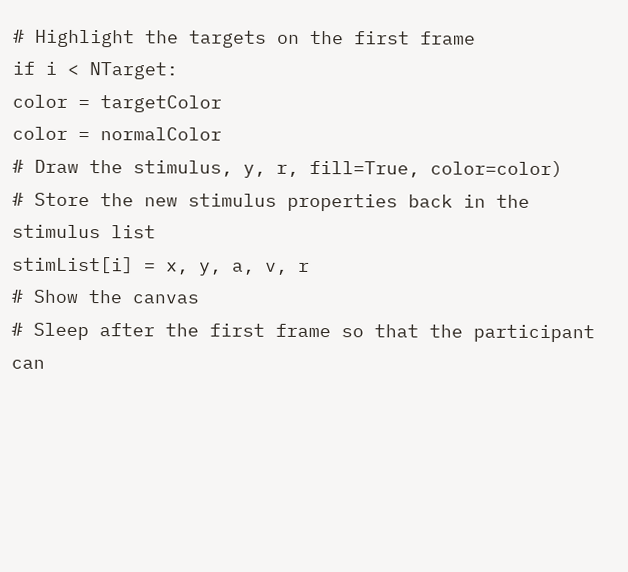# Highlight the targets on the first frame
if i < NTarget:
color = targetColor
color = normalColor
# Draw the stimulus, y, r, fill=True, color=color)
# Store the new stimulus properties back in the stimulus list
stimList[i] = x, y, a, v, r
# Show the canvas
# Sleep after the first frame so that the participant can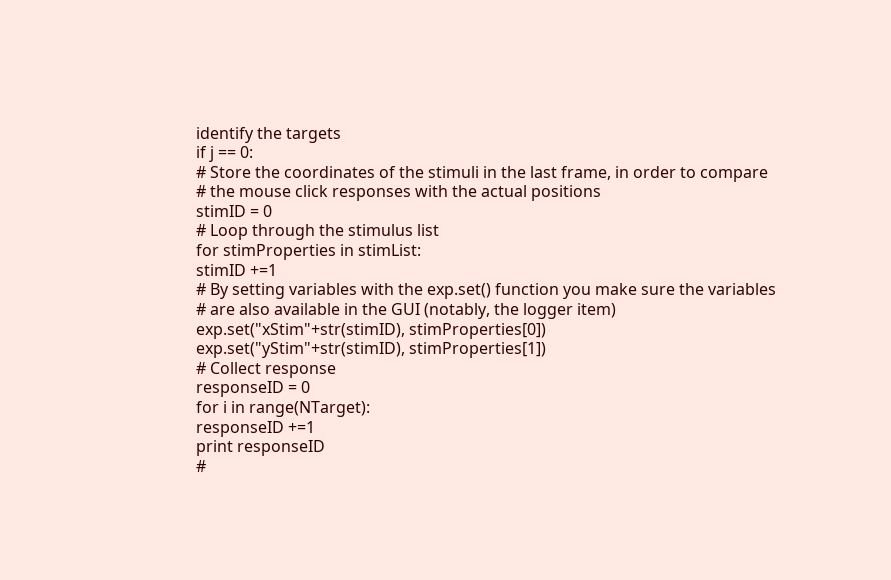identify the targets
if j == 0:
# Store the coordinates of the stimuli in the last frame, in order to compare
# the mouse click responses with the actual positions
stimID = 0
# Loop through the stimulus list
for stimProperties in stimList:
stimID +=1
# By setting variables with the exp.set() function you make sure the variables
# are also available in the GUI (notably, the logger item)
exp.set("xStim"+str(stimID), stimProperties[0])
exp.set("yStim"+str(stimID), stimProperties[1])
# Collect response
responseID = 0
for i in range(NTarget):
responseID +=1
print responseID
#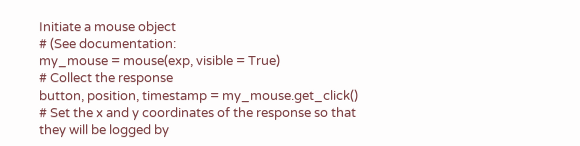Initiate a mouse object
# (See documentation:
my_mouse = mouse(exp, visible = True)
# Collect the response
button, position, timestamp = my_mouse.get_click()
# Set the x and y coordinates of the response so that they will be logged by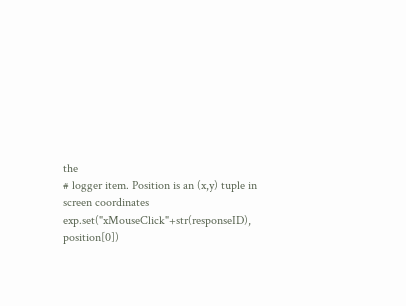the
# logger item. Position is an (x,y) tuple in screen coordinates
exp.set("xMouseClick"+str(responseID), position[0])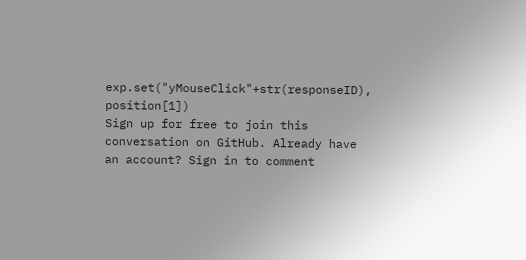exp.set("yMouseClick"+str(responseID), position[1])
Sign up for free to join this conversation on GitHub. Already have an account? Sign in to comment